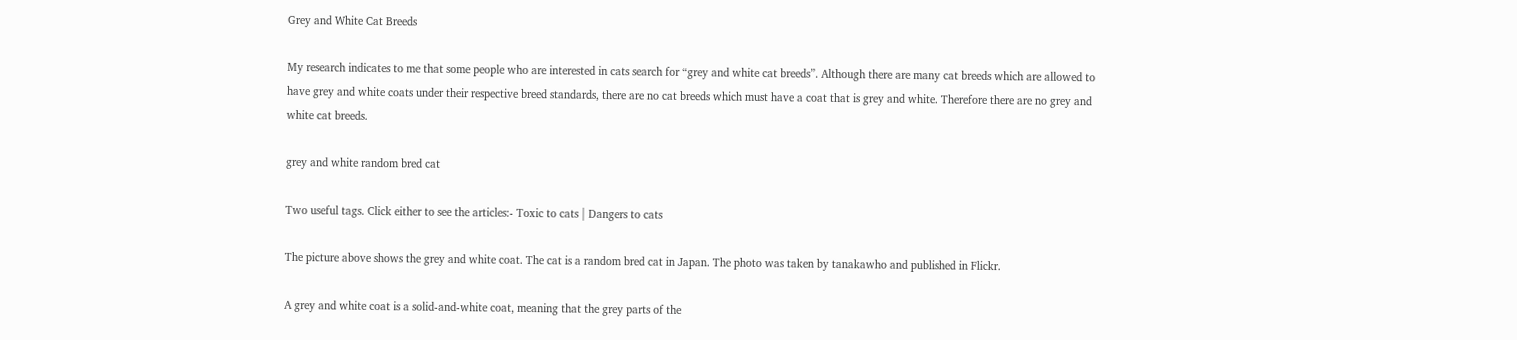Grey and White Cat Breeds

My research indicates to me that some people who are interested in cats search for “grey and white cat breeds”. Although there are many cat breeds which are allowed to have grey and white coats under their respective breed standards, there are no cat breeds which must have a coat that is grey and white. Therefore there are no grey and white cat breeds.

grey and white random bred cat

Two useful tags. Click either to see the articles:- Toxic to cats | Dangers to cats

The picture above shows the grey and white coat. The cat is a random bred cat in Japan. The photo was taken by tanakawho and published in Flickr.

A grey and white coat is a solid-and-white coat, meaning that the grey parts of the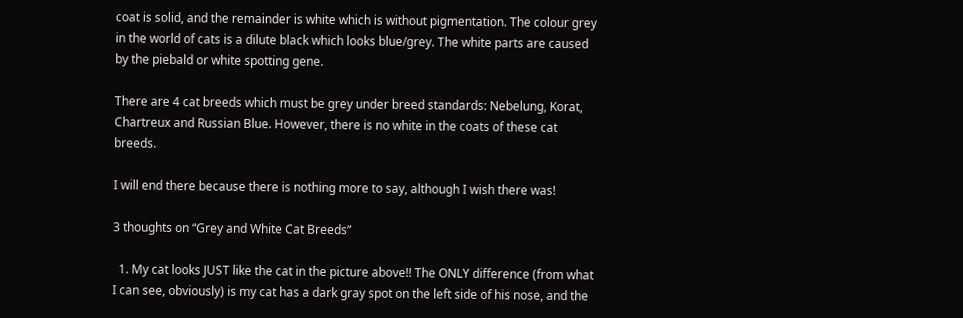coat is solid, and the remainder is white which is without pigmentation. The colour grey in the world of cats is a dilute black which looks blue/grey. The white parts are caused by the piebald or white spotting gene.

There are 4 cat breeds which must be grey under breed standards: Nebelung, Korat, Chartreux and Russian Blue. However, there is no white in the coats of these cat breeds.

I will end there because there is nothing more to say, although I wish there was!

3 thoughts on “Grey and White Cat Breeds”

  1. My cat looks JUST like the cat in the picture above!! The ONLY difference (from what I can see, obviously) is my cat has a dark gray spot on the left side of his nose, and the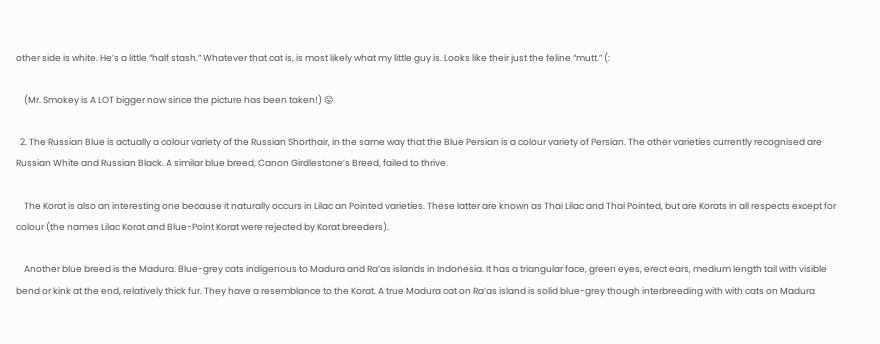other side is white. He’s a little “half stash.” Whatever that cat is, is most likely what my little guy is. Looks like their just the feline “mutt.” (:

    (Mr. Smokey is A LOT bigger now since the picture has been taken!) 😛

  2. The Russian Blue is actually a colour variety of the Russian Shorthair, in the same way that the Blue Persian is a colour variety of Persian. The other varieties currently recognised are Russian White and Russian Black. A similar blue breed, Canon Girdlestone’s Breed, failed to thrive.

    The Korat is also an interesting one because it naturally occurs in Lilac an Pointed varieties. These latter are known as Thai Lilac and Thai Pointed, but are Korats in all respects except for colour (the names Lilac Korat and Blue-Point Korat were rejected by Korat breeders).

    Another blue breed is the Madura. Blue-grey cats indigenous to Madura and Ra’as islands in Indonesia. It has a triangular face, green eyes, erect ears, medium length tail with visible bend or kink at the end, relatively thick fur. They have a resemblance to the Korat. A true Madura cat on Ra’as island is solid blue-grey though interbreeding with with cats on Madura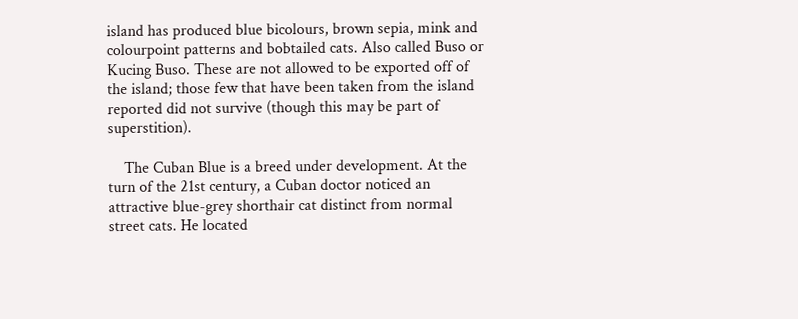island has produced blue bicolours, brown sepia, mink and colourpoint patterns and bobtailed cats. Also called Buso or Kucing Buso. These are not allowed to be exported off of the island; those few that have been taken from the island reported did not survive (though this may be part of superstition).

    The Cuban Blue is a breed under development. At the turn of the 21st century, a Cuban doctor noticed an attractive blue-grey shorthair cat distinct from normal street cats. He located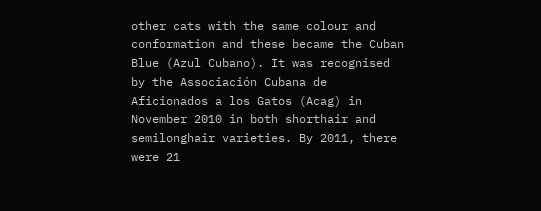other cats with the same colour and conformation and these became the Cuban Blue (Azul Cubano). It was recognised by the Associación Cubana de Aficionados a los Gatos (Acag) in November 2010 in both shorthair and semilonghair varieties. By 2011, there were 21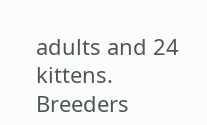adults and 24 kittens. Breeders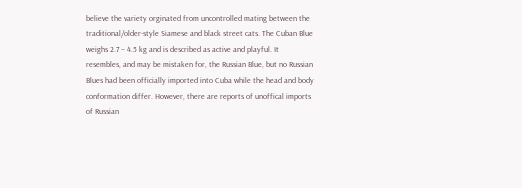believe the variety orginated from uncontrolled mating between the traditional/older-style Siamese and black street cats. The Cuban Blue weighs 2.7 – 4.5 kg and is described as active and playful. It resembles, and may be mistaken for, the Russian Blue, but no Russian Blues had been officially imported into Cuba while the head and body conformation differ. However, there are reports of unoffical imports of Russian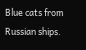Blue cats from Russian ships.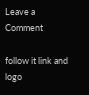Leave a Comment

follow it link and logo